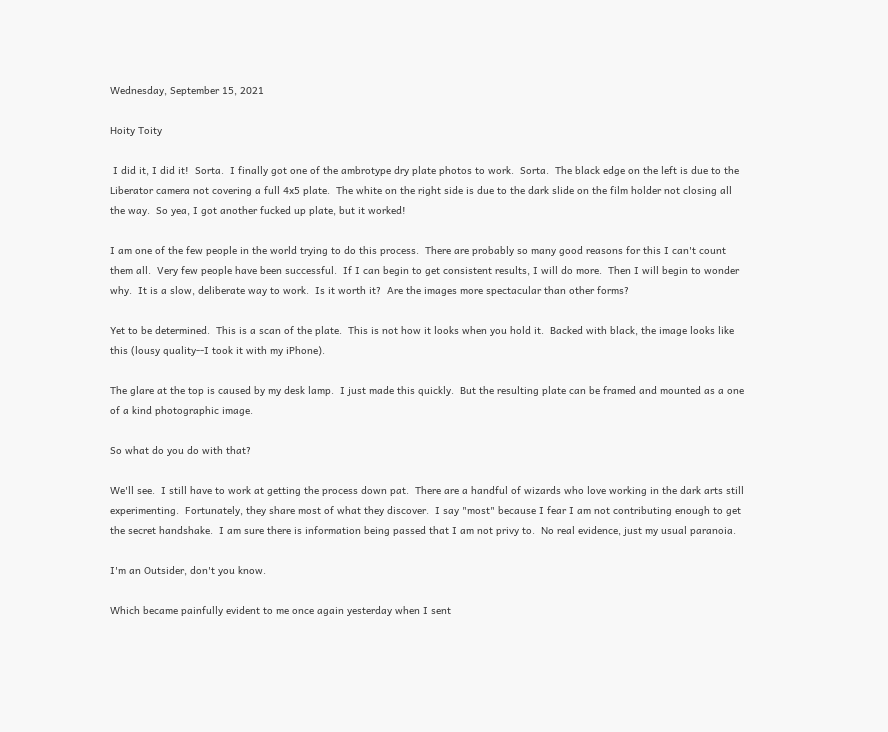Wednesday, September 15, 2021

Hoity Toity

 I did it, I did it!  Sorta.  I finally got one of the ambrotype dry plate photos to work.  Sorta.  The black edge on the left is due to the Liberator camera not covering a full 4x5 plate.  The white on the right side is due to the dark slide on the film holder not closing all the way.  So yea, I got another fucked up plate, but it worked!

I am one of the few people in the world trying to do this process.  There are probably so many good reasons for this I can't count them all.  Very few people have been successful.  If I can begin to get consistent results, I will do more.  Then I will begin to wonder why.  It is a slow, deliberate way to work.  Is it worth it?  Are the images more spectacular than other forms?

Yet to be determined.  This is a scan of the plate.  This is not how it looks when you hold it.  Backed with black, the image looks like this (lousy quality--I took it with my iPhone).

The glare at the top is caused by my desk lamp.  I just made this quickly.  But the resulting plate can be framed and mounted as a one of a kind photographic image.

So what do you do with that?

We'll see.  I still have to work at getting the process down pat.  There are a handful of wizards who love working in the dark arts still experimenting.  Fortunately, they share most of what they discover.  I say "most" because I fear I am not contributing enough to get the secret handshake.  I am sure there is information being passed that I am not privy to.  No real evidence, just my usual paranoia.

I'm an Outsider, don't you know.

Which became painfully evident to me once again yesterday when I sent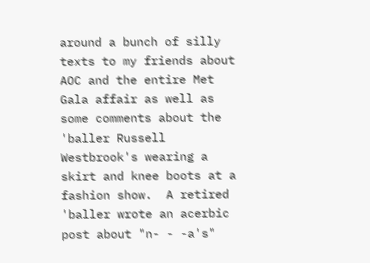around a bunch of silly texts to my friends about AOC and the entire Met Gala affair as well as some comments about the 'baller Russell Westbrook's wearing a skirt and knee boots at a fashion show.  A retired 'baller wrote an acerbic post about "n- - -a's"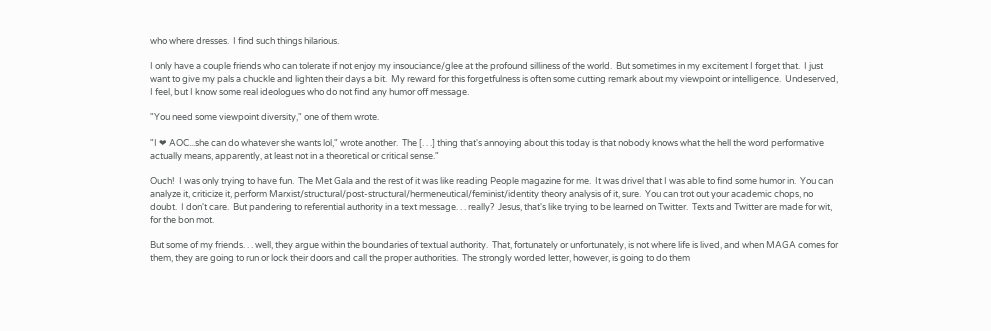who where dresses.  I find such things hilarious.

I only have a couple friends who can tolerate if not enjoy my insouciance/glee at the profound silliness of the world.  But sometimes in my excitement I forget that.  I just want to give my pals a chuckle and lighten their days a bit.  My reward for this forgetfulness is often some cutting remark about my viewpoint or intelligence.  Undeserved, I feel, but I know some real ideologues who do not find any humor off message.

"You need some viewpoint diversity," one of them wrote.

"I ❤ AOC...she can do whatever she wants lol," wrote another.  The [. . .] thing that's annoying about this today is that nobody knows what the hell the word performative actually means, apparently, at least not in a theoretical or critical sense."

Ouch!  I was only trying to have fun.  The Met Gala and the rest of it was like reading People magazine for me.  It was drivel that I was able to find some humor in.  You can analyze it, criticize it, perform Marxist/structural/post-structural/hermeneutical/feminist/identity theory analysis of it, sure.  You can trot out your academic chops, no doubt.  I don't care.  But pandering to referential authority in a text message. . . really?  Jesus, that's like trying to be learned on Twitter.  Texts and Twitter are made for wit, for the bon mot.

But some of my friends. . . well, they argue within the boundaries of textual authority.  That, fortunately or unfortunately, is not where life is lived, and when MAGA comes for them, they are going to run or lock their doors and call the proper authorities.  The strongly worded letter, however, is going to do them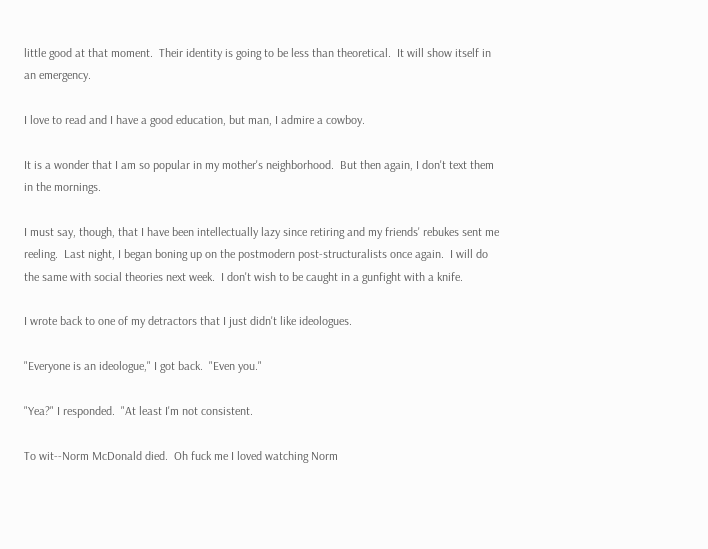little good at that moment.  Their identity is going to be less than theoretical.  It will show itself in an emergency.

I love to read and I have a good education, but man, I admire a cowboy.

It is a wonder that I am so popular in my mother's neighborhood.  But then again, I don't text them in the mornings.

I must say, though, that I have been intellectually lazy since retiring and my friends' rebukes sent me reeling.  Last night, I began boning up on the postmodern post-structuralists once again.  I will do the same with social theories next week.  I don't wish to be caught in a gunfight with a knife.

I wrote back to one of my detractors that I just didn't like ideologues.

"Everyone is an ideologue," I got back.  "Even you."

"Yea?" I responded.  "At least I'm not consistent.

To wit--Norm McDonald died.  Oh fuck me I loved watching Norm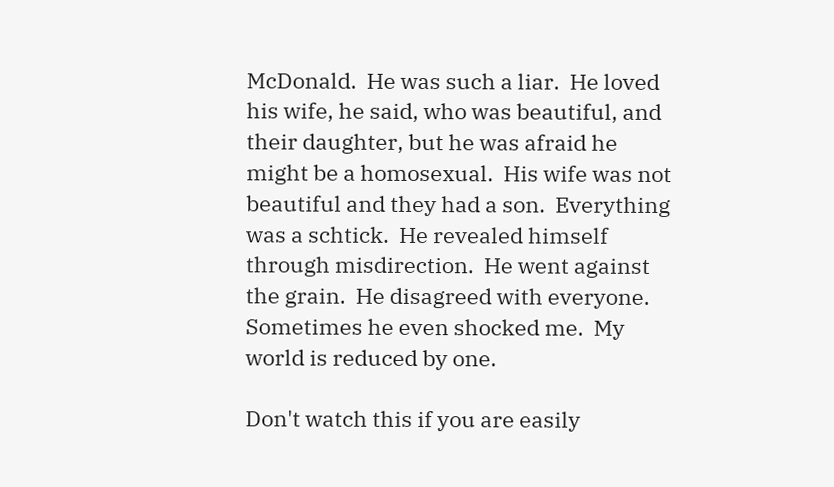McDonald.  He was such a liar.  He loved his wife, he said, who was beautiful, and their daughter, but he was afraid he might be a homosexual.  His wife was not beautiful and they had a son.  Everything was a schtick.  He revealed himself through misdirection.  He went against the grain.  He disagreed with everyone.  Sometimes he even shocked me.  My world is reduced by one.

Don't watch this if you are easily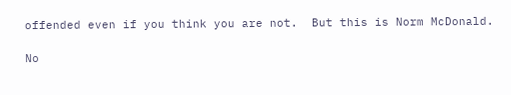offended even if you think you are not.  But this is Norm McDonald.

No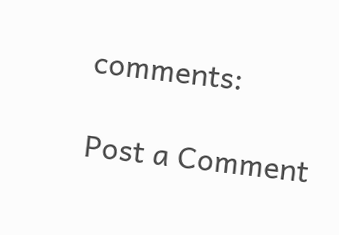comments:

Post a Comment